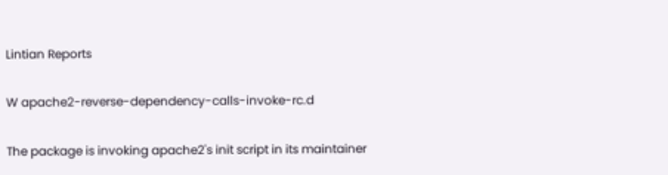Lintian Reports

W apache2-reverse-dependency-calls-invoke-rc.d

The package is invoking apache2's init script in its maintainer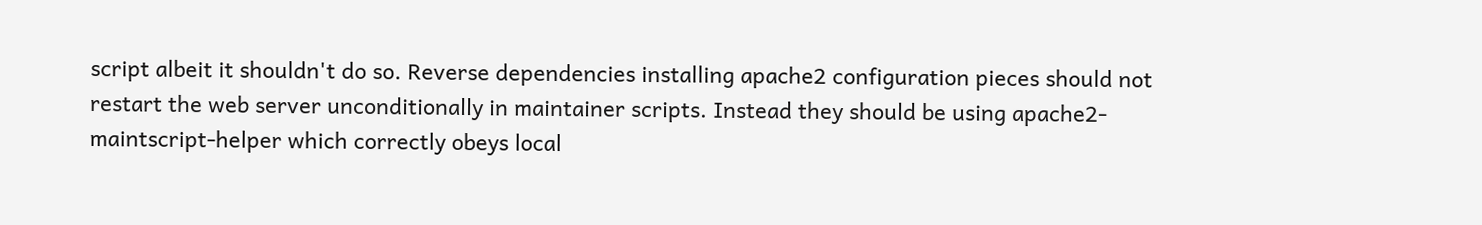script albeit it shouldn't do so. Reverse dependencies installing apache2 configuration pieces should not restart the web server unconditionally in maintainer scripts. Instead they should be using apache2-maintscript-helper which correctly obeys local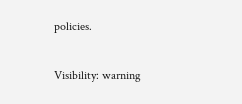policies.

Visibility: warning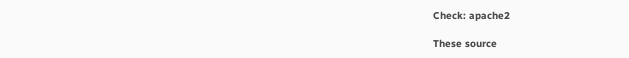Check: apache2

These source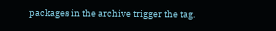packages in the archive trigger the tag.